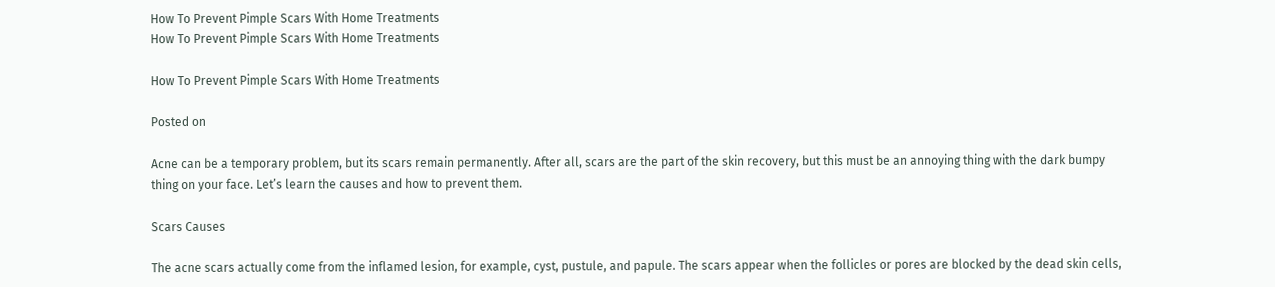How To Prevent Pimple Scars With Home Treatments
How To Prevent Pimple Scars With Home Treatments

How To Prevent Pimple Scars With Home Treatments

Posted on

Acne can be a temporary problem, but its scars remain permanently. After all, scars are the part of the skin recovery, but this must be an annoying thing with the dark bumpy thing on your face. Let’s learn the causes and how to prevent them.

Scars Causes

The acne scars actually come from the inflamed lesion, for example, cyst, pustule, and papule. The scars appear when the follicles or pores are blocked by the dead skin cells,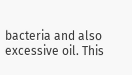bacteria and also excessive oil. This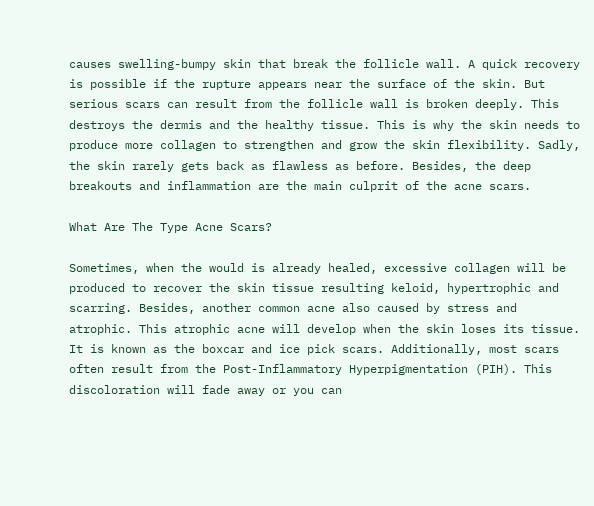causes swelling-bumpy skin that break the follicle wall. A quick recovery is possible if the rupture appears near the surface of the skin. But serious scars can result from the follicle wall is broken deeply. This destroys the dermis and the healthy tissue. This is why the skin needs to produce more collagen to strengthen and grow the skin flexibility. Sadly, the skin rarely gets back as flawless as before. Besides, the deep breakouts and inflammation are the main culprit of the acne scars.

What Are The Type Acne Scars?

Sometimes, when the would is already healed, excessive collagen will be produced to recover the skin tissue resulting keloid, hypertrophic and scarring. Besides, another common acne also caused by stress and atrophic. This atrophic acne will develop when the skin loses its tissue. It is known as the boxcar and ice pick scars. Additionally, most scars often result from the Post-Inflammatory Hyperpigmentation (PIH). This discoloration will fade away or you can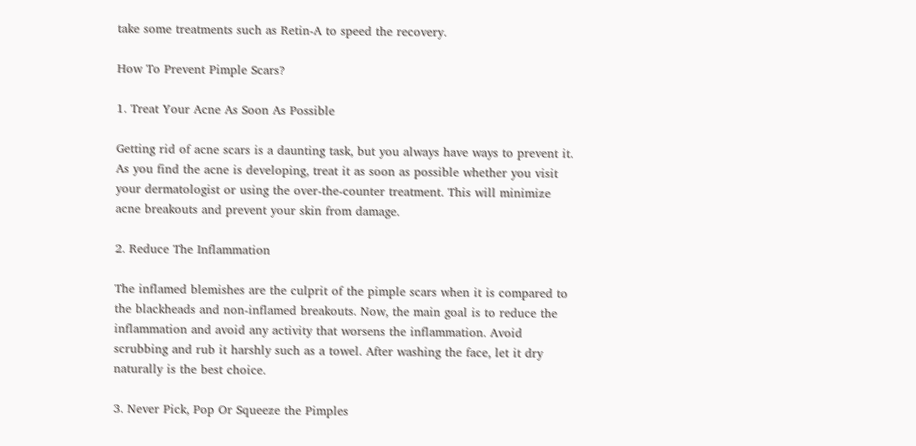take some treatments such as Retin-A to speed the recovery.

How To Prevent Pimple Scars?

1. Treat Your Acne As Soon As Possible

Getting rid of acne scars is a daunting task, but you always have ways to prevent it. As you find the acne is developing, treat it as soon as possible whether you visit your dermatologist or using the over-the-counter treatment. This will minimize acne breakouts and prevent your skin from damage.

2. Reduce The Inflammation

The inflamed blemishes are the culprit of the pimple scars when it is compared to the blackheads and non-inflamed breakouts. Now, the main goal is to reduce the inflammation and avoid any activity that worsens the inflammation. Avoid scrubbing and rub it harshly such as a towel. After washing the face, let it dry naturally is the best choice.

3. Never Pick, Pop Or Squeeze the Pimples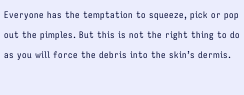Everyone has the temptation to squeeze, pick or pop out the pimples. But this is not the right thing to do as you will force the debris into the skin’s dermis.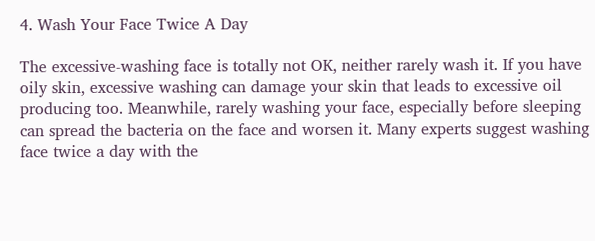4. Wash Your Face Twice A Day

The excessive-washing face is totally not OK, neither rarely wash it. If you have oily skin, excessive washing can damage your skin that leads to excessive oil producing too. Meanwhile, rarely washing your face, especially before sleeping can spread the bacteria on the face and worsen it. Many experts suggest washing face twice a day with the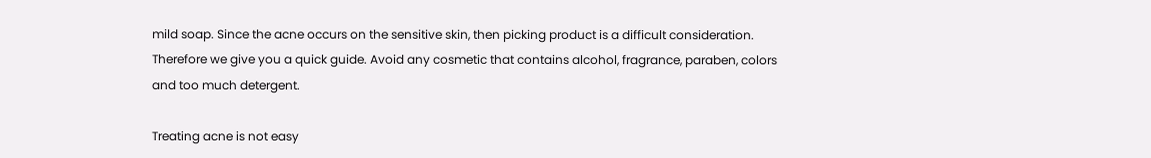mild soap. Since the acne occurs on the sensitive skin, then picking product is a difficult consideration. Therefore we give you a quick guide. Avoid any cosmetic that contains alcohol, fragrance, paraben, colors and too much detergent.

Treating acne is not easy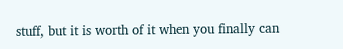stuff, but it is worth of it when you finally can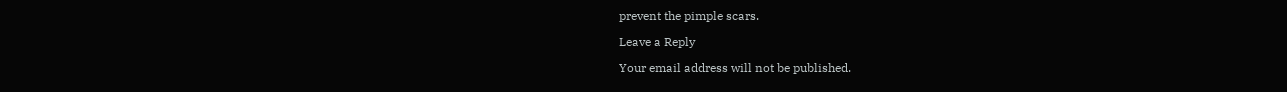prevent the pimple scars.

Leave a Reply

Your email address will not be published.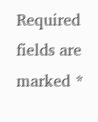Required fields are marked *